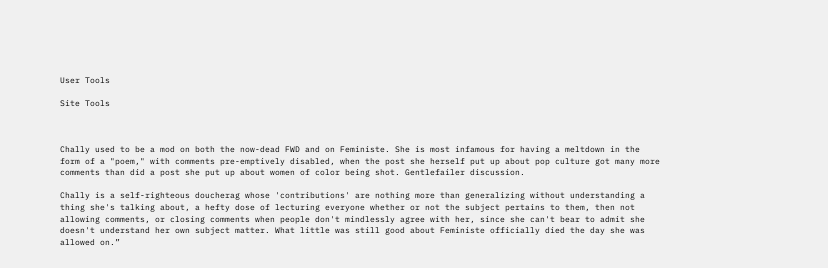User Tools

Site Tools



Chally used to be a mod on both the now-dead FWD and on Feministe. She is most infamous for having a meltdown in the form of a "poem," with comments pre-emptively disabled, when the post she herself put up about pop culture got many more comments than did a post she put up about women of color being shot. Gentlefailer discussion.

Chally is a self-righteous doucherag whose 'contributions' are nothing more than generalizing without understanding a thing she's talking about, a hefty dose of lecturing everyone whether or not the subject pertains to them, then not allowing comments, or closing comments when people don't mindlessly agree with her, since she can't bear to admit she doesn't understand her own subject matter. What little was still good about Feministe officially died the day she was allowed on.”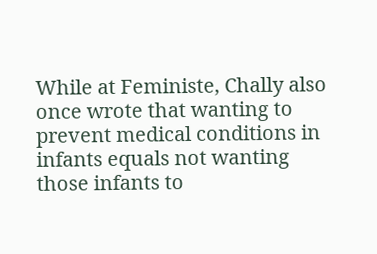While at Feministe, Chally also once wrote that wanting to prevent medical conditions in infants equals not wanting those infants to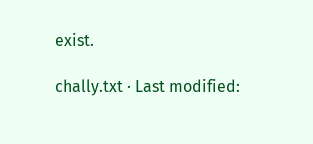exist.

chally.txt · Last modified: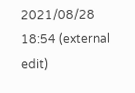2021/08/28 18:54 (external edit)